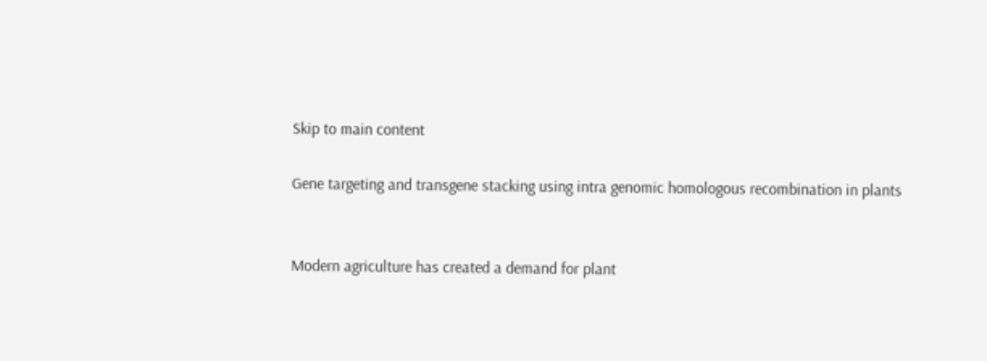Skip to main content

Gene targeting and transgene stacking using intra genomic homologous recombination in plants


Modern agriculture has created a demand for plant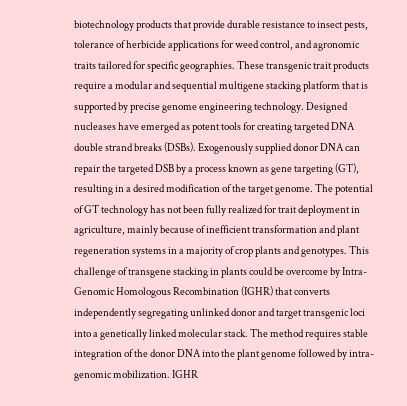biotechnology products that provide durable resistance to insect pests, tolerance of herbicide applications for weed control, and agronomic traits tailored for specific geographies. These transgenic trait products require a modular and sequential multigene stacking platform that is supported by precise genome engineering technology. Designed nucleases have emerged as potent tools for creating targeted DNA double strand breaks (DSBs). Exogenously supplied donor DNA can repair the targeted DSB by a process known as gene targeting (GT), resulting in a desired modification of the target genome. The potential of GT technology has not been fully realized for trait deployment in agriculture, mainly because of inefficient transformation and plant regeneration systems in a majority of crop plants and genotypes. This challenge of transgene stacking in plants could be overcome by Intra-Genomic Homologous Recombination (IGHR) that converts independently segregating unlinked donor and target transgenic loci into a genetically linked molecular stack. The method requires stable integration of the donor DNA into the plant genome followed by intra-genomic mobilization. IGHR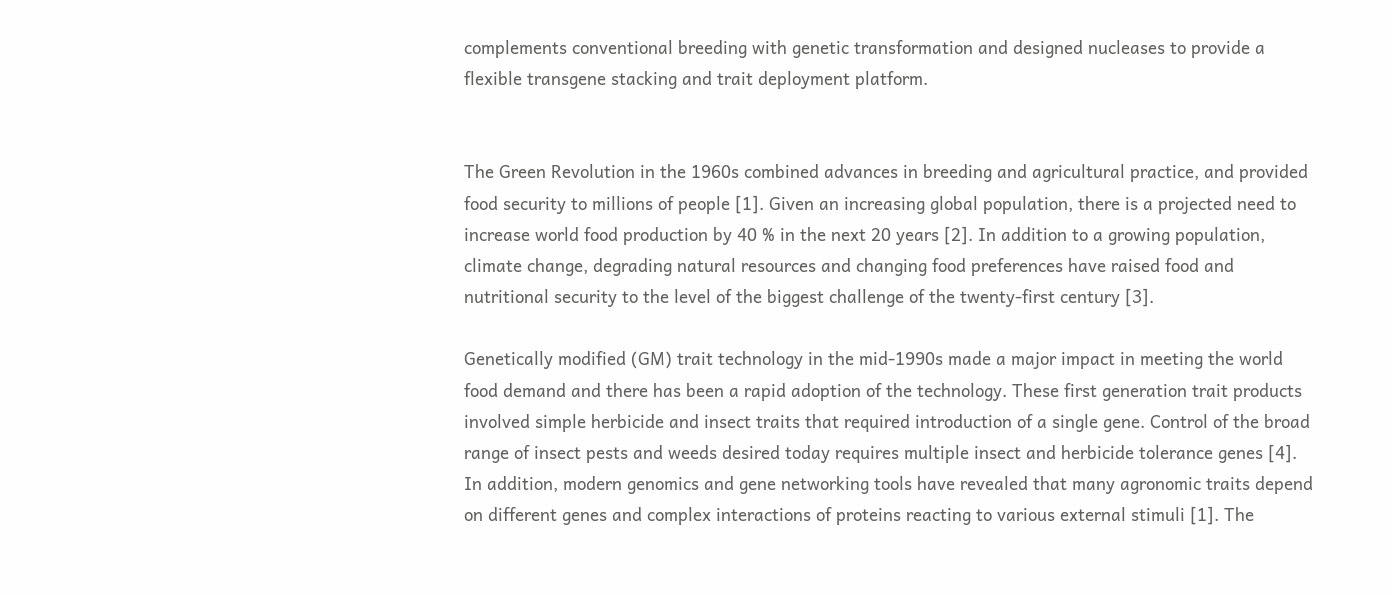complements conventional breeding with genetic transformation and designed nucleases to provide a flexible transgene stacking and trait deployment platform.


The Green Revolution in the 1960s combined advances in breeding and agricultural practice, and provided food security to millions of people [1]. Given an increasing global population, there is a projected need to increase world food production by 40 % in the next 20 years [2]. In addition to a growing population, climate change, degrading natural resources and changing food preferences have raised food and nutritional security to the level of the biggest challenge of the twenty-first century [3].

Genetically modified (GM) trait technology in the mid-1990s made a major impact in meeting the world food demand and there has been a rapid adoption of the technology. These first generation trait products involved simple herbicide and insect traits that required introduction of a single gene. Control of the broad range of insect pests and weeds desired today requires multiple insect and herbicide tolerance genes [4]. In addition, modern genomics and gene networking tools have revealed that many agronomic traits depend on different genes and complex interactions of proteins reacting to various external stimuli [1]. The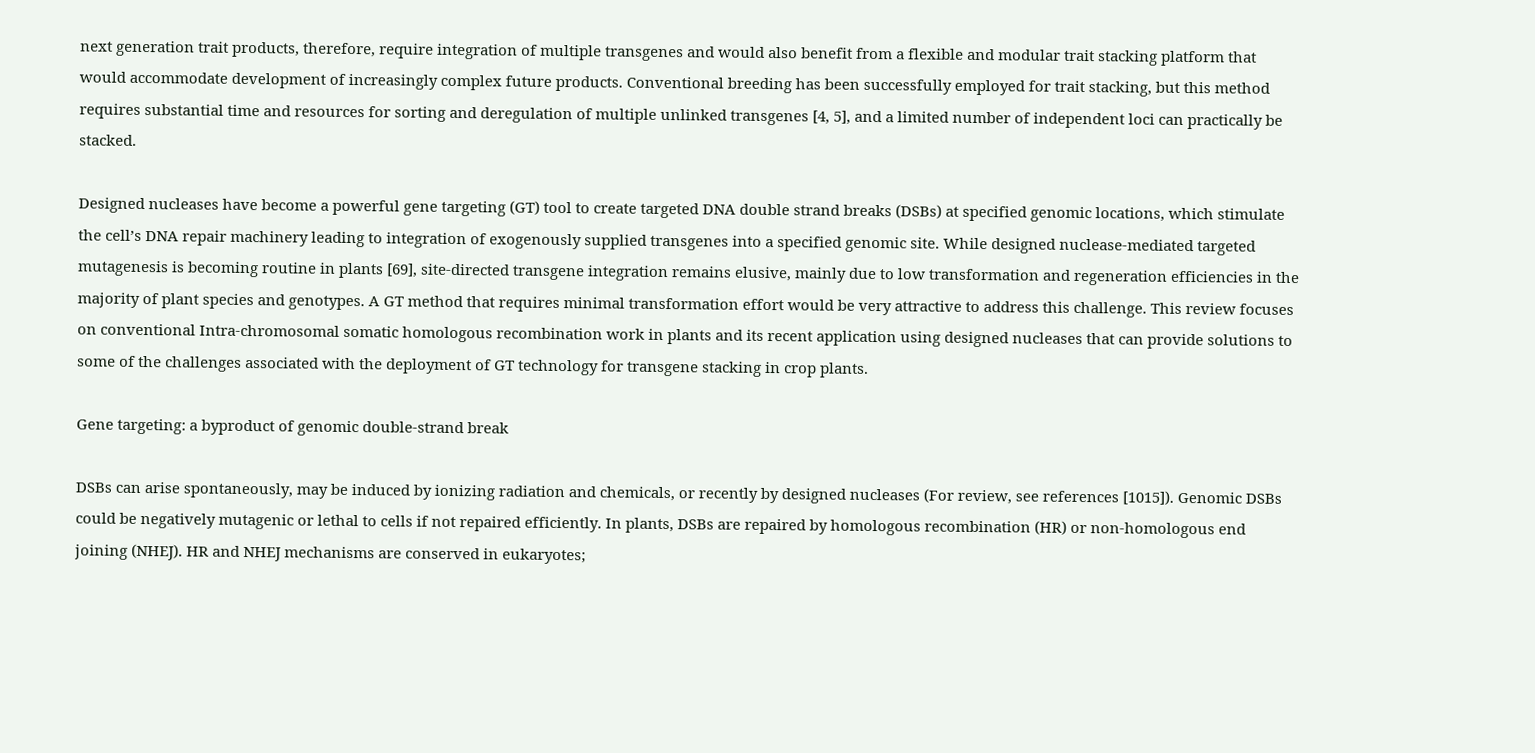next generation trait products, therefore, require integration of multiple transgenes and would also benefit from a flexible and modular trait stacking platform that would accommodate development of increasingly complex future products. Conventional breeding has been successfully employed for trait stacking, but this method requires substantial time and resources for sorting and deregulation of multiple unlinked transgenes [4, 5], and a limited number of independent loci can practically be stacked.

Designed nucleases have become a powerful gene targeting (GT) tool to create targeted DNA double strand breaks (DSBs) at specified genomic locations, which stimulate the cell’s DNA repair machinery leading to integration of exogenously supplied transgenes into a specified genomic site. While designed nuclease-mediated targeted mutagenesis is becoming routine in plants [69], site-directed transgene integration remains elusive, mainly due to low transformation and regeneration efficiencies in the majority of plant species and genotypes. A GT method that requires minimal transformation effort would be very attractive to address this challenge. This review focuses on conventional Intra-chromosomal somatic homologous recombination work in plants and its recent application using designed nucleases that can provide solutions to some of the challenges associated with the deployment of GT technology for transgene stacking in crop plants.

Gene targeting: a byproduct of genomic double-strand break

DSBs can arise spontaneously, may be induced by ionizing radiation and chemicals, or recently by designed nucleases (For review, see references [1015]). Genomic DSBs could be negatively mutagenic or lethal to cells if not repaired efficiently. In plants, DSBs are repaired by homologous recombination (HR) or non-homologous end joining (NHEJ). HR and NHEJ mechanisms are conserved in eukaryotes;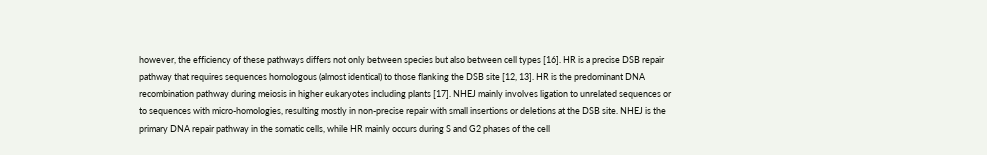however, the efficiency of these pathways differs not only between species but also between cell types [16]. HR is a precise DSB repair pathway that requires sequences homologous (almost identical) to those flanking the DSB site [12, 13]. HR is the predominant DNA recombination pathway during meiosis in higher eukaryotes including plants [17]. NHEJ mainly involves ligation to unrelated sequences or to sequences with micro-homologies, resulting mostly in non-precise repair with small insertions or deletions at the DSB site. NHEJ is the primary DNA repair pathway in the somatic cells, while HR mainly occurs during S and G2 phases of the cell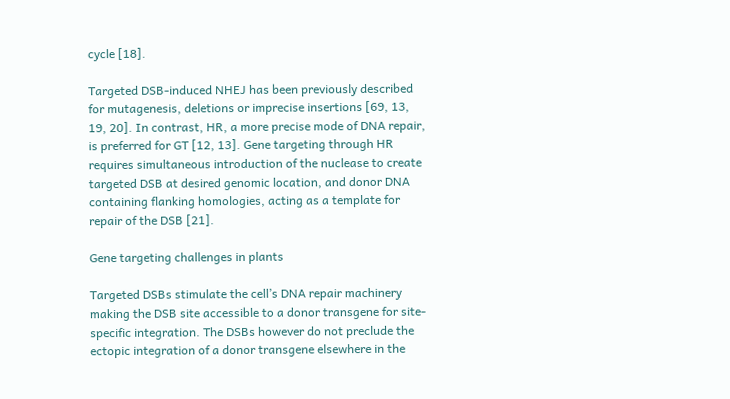cycle [18].

Targeted DSB-induced NHEJ has been previously described for mutagenesis, deletions or imprecise insertions [69, 13, 19, 20]. In contrast, HR, a more precise mode of DNA repair, is preferred for GT [12, 13]. Gene targeting through HR requires simultaneous introduction of the nuclease to create targeted DSB at desired genomic location, and donor DNA containing flanking homologies, acting as a template for repair of the DSB [21].

Gene targeting challenges in plants

Targeted DSBs stimulate the cell’s DNA repair machinery making the DSB site accessible to a donor transgene for site-specific integration. The DSBs however do not preclude the ectopic integration of a donor transgene elsewhere in the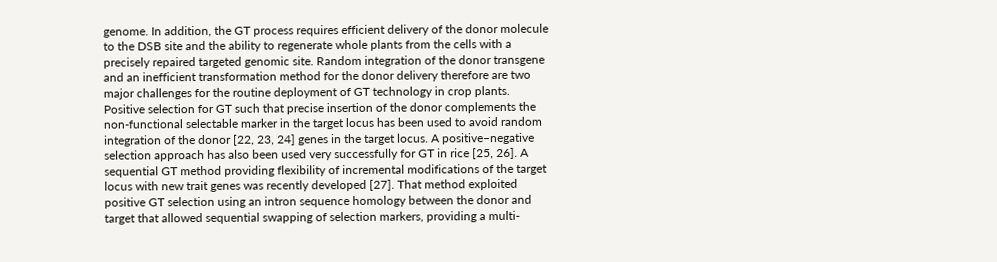genome. In addition, the GT process requires efficient delivery of the donor molecule to the DSB site and the ability to regenerate whole plants from the cells with a precisely repaired targeted genomic site. Random integration of the donor transgene and an inefficient transformation method for the donor delivery therefore are two major challenges for the routine deployment of GT technology in crop plants. Positive selection for GT such that precise insertion of the donor complements the non-functional selectable marker in the target locus has been used to avoid random integration of the donor [22, 23, 24] genes in the target locus. A positive–negative selection approach has also been used very successfully for GT in rice [25, 26]. A sequential GT method providing flexibility of incremental modifications of the target locus with new trait genes was recently developed [27]. That method exploited positive GT selection using an intron sequence homology between the donor and target that allowed sequential swapping of selection markers, providing a multi-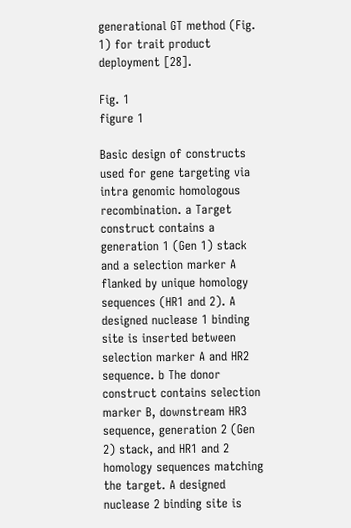generational GT method (Fig. 1) for trait product deployment [28].

Fig. 1
figure 1

Basic design of constructs used for gene targeting via intra genomic homologous recombination. a Target construct contains a generation 1 (Gen 1) stack and a selection marker A flanked by unique homology sequences (HR1 and 2). A designed nuclease 1 binding site is inserted between selection marker A and HR2 sequence. b The donor construct contains selection marker B, downstream HR3 sequence, generation 2 (Gen 2) stack, and HR1 and 2 homology sequences matching the target. A designed nuclease 2 binding site is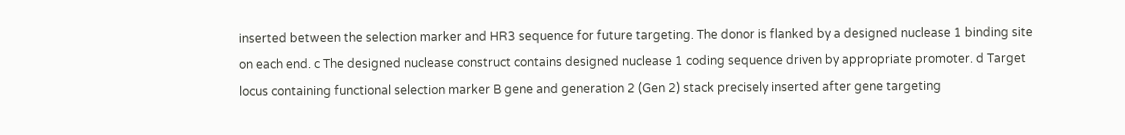inserted between the selection marker and HR3 sequence for future targeting. The donor is flanked by a designed nuclease 1 binding site on each end. c The designed nuclease construct contains designed nuclease 1 coding sequence driven by appropriate promoter. d Target locus containing functional selection marker B gene and generation 2 (Gen 2) stack precisely inserted after gene targeting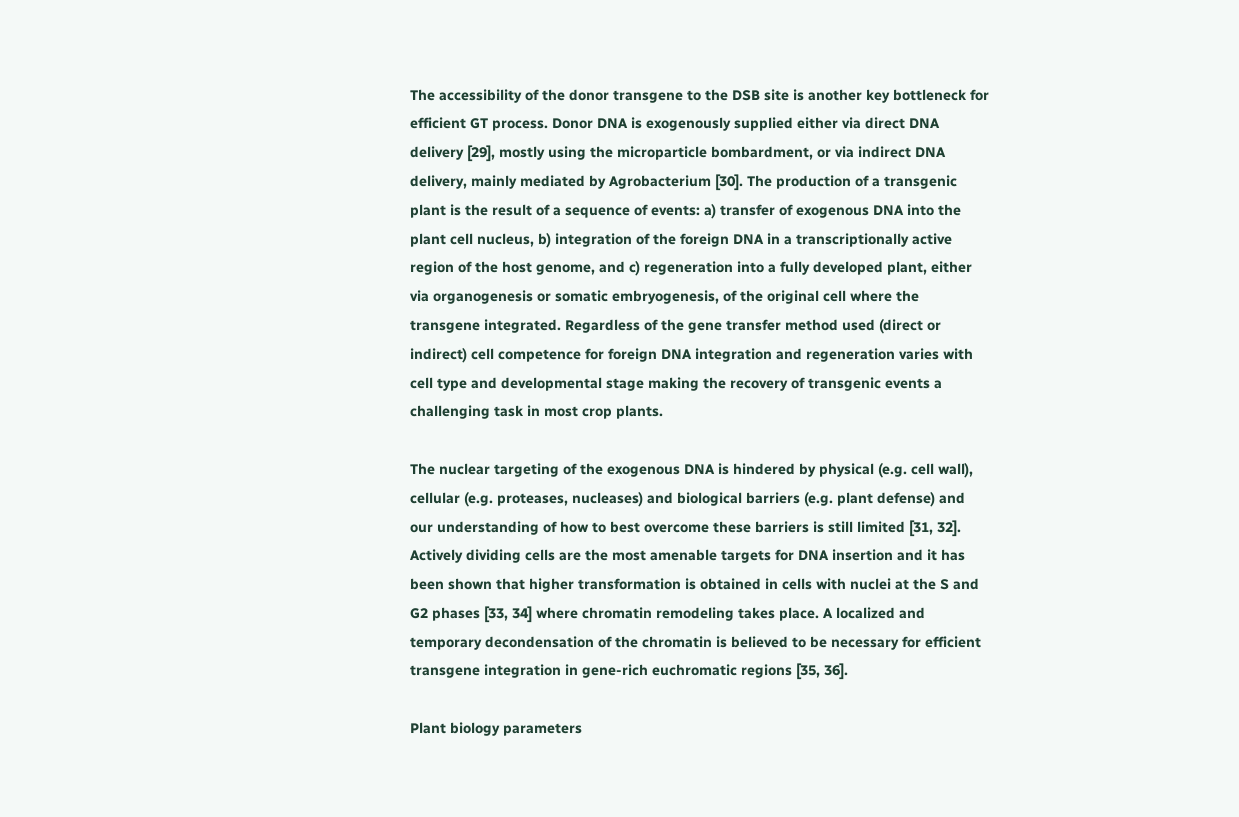The accessibility of the donor transgene to the DSB site is another key bottleneck for efficient GT process. Donor DNA is exogenously supplied either via direct DNA delivery [29], mostly using the microparticle bombardment, or via indirect DNA delivery, mainly mediated by Agrobacterium [30]. The production of a transgenic plant is the result of a sequence of events: a) transfer of exogenous DNA into the plant cell nucleus, b) integration of the foreign DNA in a transcriptionally active region of the host genome, and c) regeneration into a fully developed plant, either via organogenesis or somatic embryogenesis, of the original cell where the transgene integrated. Regardless of the gene transfer method used (direct or indirect) cell competence for foreign DNA integration and regeneration varies with cell type and developmental stage making the recovery of transgenic events a challenging task in most crop plants.

The nuclear targeting of the exogenous DNA is hindered by physical (e.g. cell wall), cellular (e.g. proteases, nucleases) and biological barriers (e.g. plant defense) and our understanding of how to best overcome these barriers is still limited [31, 32]. Actively dividing cells are the most amenable targets for DNA insertion and it has been shown that higher transformation is obtained in cells with nuclei at the S and G2 phases [33, 34] where chromatin remodeling takes place. A localized and temporary decondensation of the chromatin is believed to be necessary for efficient transgene integration in gene-rich euchromatic regions [35, 36].

Plant biology parameters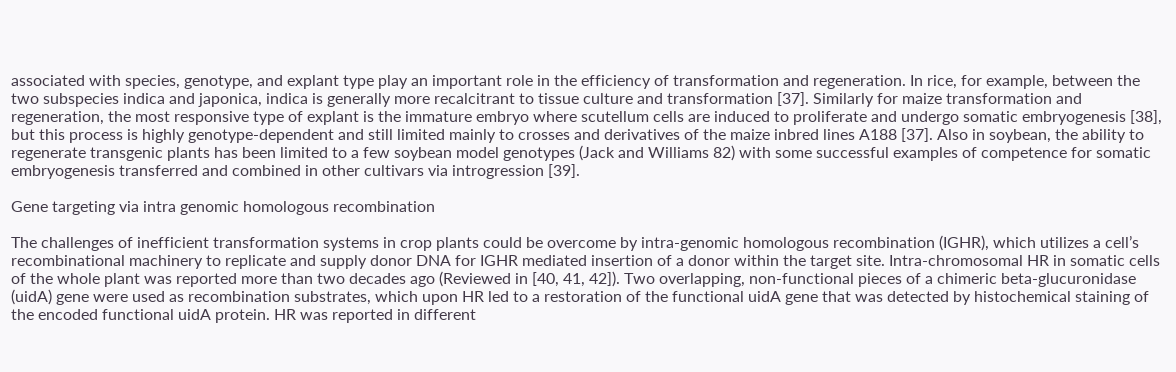associated with species, genotype, and explant type play an important role in the efficiency of transformation and regeneration. In rice, for example, between the two subspecies indica and japonica, indica is generally more recalcitrant to tissue culture and transformation [37]. Similarly for maize transformation and regeneration, the most responsive type of explant is the immature embryo where scutellum cells are induced to proliferate and undergo somatic embryogenesis [38], but this process is highly genotype-dependent and still limited mainly to crosses and derivatives of the maize inbred lines A188 [37]. Also in soybean, the ability to regenerate transgenic plants has been limited to a few soybean model genotypes (Jack and Williams 82) with some successful examples of competence for somatic embryogenesis transferred and combined in other cultivars via introgression [39].

Gene targeting via intra genomic homologous recombination

The challenges of inefficient transformation systems in crop plants could be overcome by intra-genomic homologous recombination (IGHR), which utilizes a cell’s recombinational machinery to replicate and supply donor DNA for IGHR mediated insertion of a donor within the target site. Intra-chromosomal HR in somatic cells of the whole plant was reported more than two decades ago (Reviewed in [40, 41, 42]). Two overlapping, non-functional pieces of a chimeric beta-glucuronidase (uidA) gene were used as recombination substrates, which upon HR led to a restoration of the functional uidA gene that was detected by histochemical staining of the encoded functional uidA protein. HR was reported in different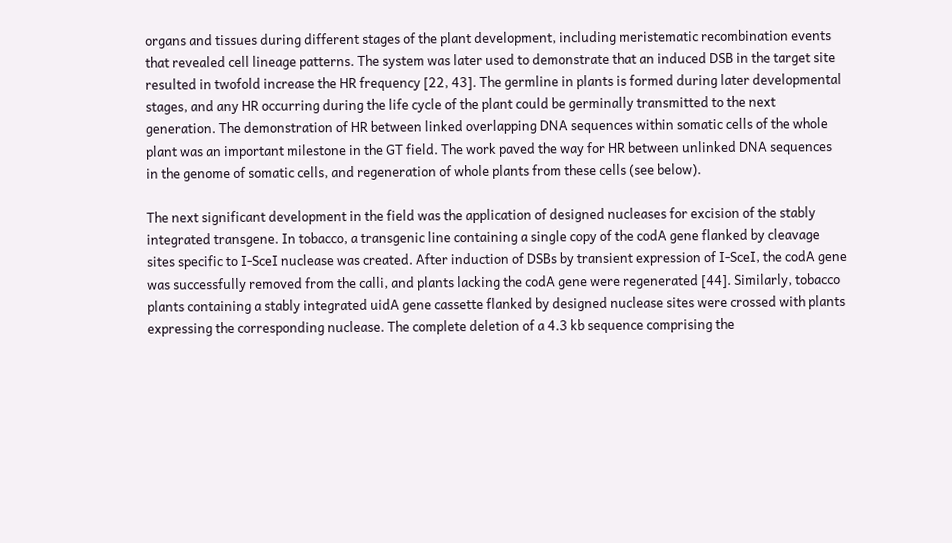organs and tissues during different stages of the plant development, including meristematic recombination events that revealed cell lineage patterns. The system was later used to demonstrate that an induced DSB in the target site resulted in twofold increase the HR frequency [22, 43]. The germline in plants is formed during later developmental stages, and any HR occurring during the life cycle of the plant could be germinally transmitted to the next generation. The demonstration of HR between linked overlapping DNA sequences within somatic cells of the whole plant was an important milestone in the GT field. The work paved the way for HR between unlinked DNA sequences in the genome of somatic cells, and regeneration of whole plants from these cells (see below).

The next significant development in the field was the application of designed nucleases for excision of the stably integrated transgene. In tobacco, a transgenic line containing a single copy of the codA gene flanked by cleavage sites specific to I-SceI nuclease was created. After induction of DSBs by transient expression of I-SceI, the codA gene was successfully removed from the calli, and plants lacking the codA gene were regenerated [44]. Similarly, tobacco plants containing a stably integrated uidA gene cassette flanked by designed nuclease sites were crossed with plants expressing the corresponding nuclease. The complete deletion of a 4.3 kb sequence comprising the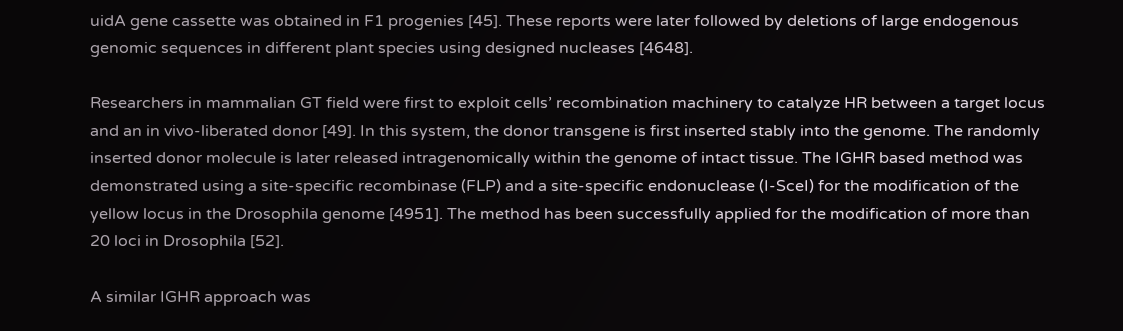uidA gene cassette was obtained in F1 progenies [45]. These reports were later followed by deletions of large endogenous genomic sequences in different plant species using designed nucleases [4648].

Researchers in mammalian GT field were first to exploit cells’ recombination machinery to catalyze HR between a target locus and an in vivo-liberated donor [49]. In this system, the donor transgene is first inserted stably into the genome. The randomly inserted donor molecule is later released intragenomically within the genome of intact tissue. The IGHR based method was demonstrated using a site-specific recombinase (FLP) and a site-specific endonuclease (I-SceI) for the modification of the yellow locus in the Drosophila genome [4951]. The method has been successfully applied for the modification of more than 20 loci in Drosophila [52].

A similar IGHR approach was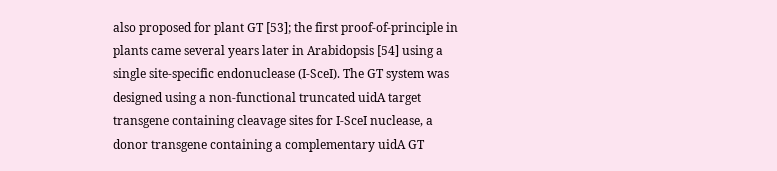also proposed for plant GT [53]; the first proof-of-principle in plants came several years later in Arabidopsis [54] using a single site-specific endonuclease (I-SceI). The GT system was designed using a non-functional truncated uidA target transgene containing cleavage sites for I-SceI nuclease, a donor transgene containing a complementary uidA GT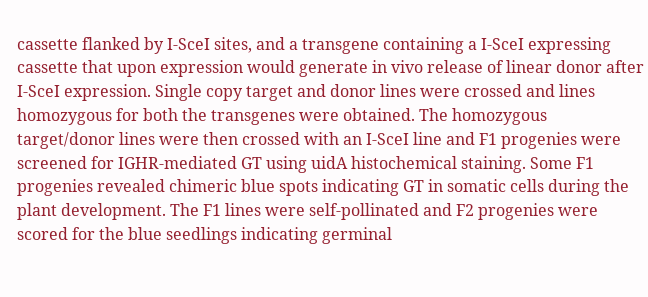cassette flanked by I-SceI sites, and a transgene containing a I-SceI expressing cassette that upon expression would generate in vivo release of linear donor after I-SceI expression. Single copy target and donor lines were crossed and lines homozygous for both the transgenes were obtained. The homozygous target/donor lines were then crossed with an I-SceI line and F1 progenies were screened for IGHR-mediated GT using uidA histochemical staining. Some F1 progenies revealed chimeric blue spots indicating GT in somatic cells during the plant development. The F1 lines were self-pollinated and F2 progenies were scored for the blue seedlings indicating germinal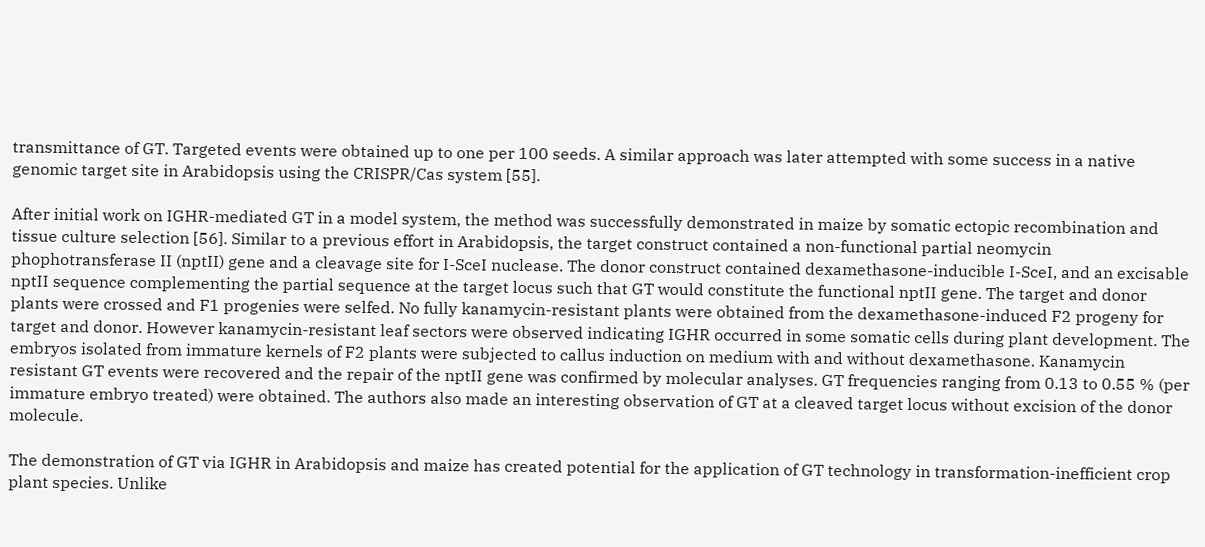transmittance of GT. Targeted events were obtained up to one per 100 seeds. A similar approach was later attempted with some success in a native genomic target site in Arabidopsis using the CRISPR/Cas system [55].

After initial work on IGHR-mediated GT in a model system, the method was successfully demonstrated in maize by somatic ectopic recombination and tissue culture selection [56]. Similar to a previous effort in Arabidopsis, the target construct contained a non-functional partial neomycin phophotransferase II (nptII) gene and a cleavage site for I-SceI nuclease. The donor construct contained dexamethasone-inducible I-SceI, and an excisable nptII sequence complementing the partial sequence at the target locus such that GT would constitute the functional nptII gene. The target and donor plants were crossed and F1 progenies were selfed. No fully kanamycin-resistant plants were obtained from the dexamethasone-induced F2 progeny for target and donor. However kanamycin-resistant leaf sectors were observed indicating IGHR occurred in some somatic cells during plant development. The embryos isolated from immature kernels of F2 plants were subjected to callus induction on medium with and without dexamethasone. Kanamycin resistant GT events were recovered and the repair of the nptII gene was confirmed by molecular analyses. GT frequencies ranging from 0.13 to 0.55 % (per immature embryo treated) were obtained. The authors also made an interesting observation of GT at a cleaved target locus without excision of the donor molecule.

The demonstration of GT via IGHR in Arabidopsis and maize has created potential for the application of GT technology in transformation-inefficient crop plant species. Unlike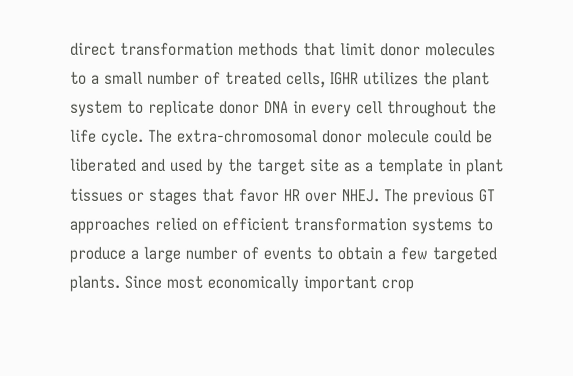direct transformation methods that limit donor molecules to a small number of treated cells, IGHR utilizes the plant system to replicate donor DNA in every cell throughout the life cycle. The extra-chromosomal donor molecule could be liberated and used by the target site as a template in plant tissues or stages that favor HR over NHEJ. The previous GT approaches relied on efficient transformation systems to produce a large number of events to obtain a few targeted plants. Since most economically important crop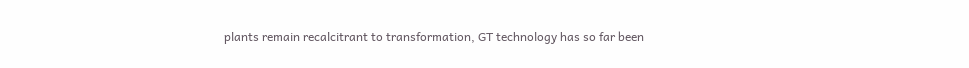plants remain recalcitrant to transformation, GT technology has so far been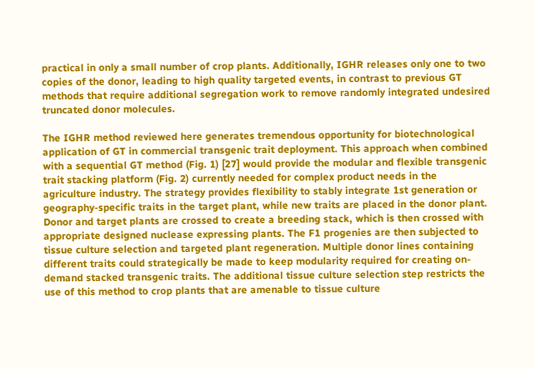practical in only a small number of crop plants. Additionally, IGHR releases only one to two copies of the donor, leading to high quality targeted events, in contrast to previous GT methods that require additional segregation work to remove randomly integrated undesired truncated donor molecules.

The IGHR method reviewed here generates tremendous opportunity for biotechnological application of GT in commercial transgenic trait deployment. This approach when combined with a sequential GT method (Fig. 1) [27] would provide the modular and flexible transgenic trait stacking platform (Fig. 2) currently needed for complex product needs in the agriculture industry. The strategy provides flexibility to stably integrate 1st generation or geography-specific traits in the target plant, while new traits are placed in the donor plant. Donor and target plants are crossed to create a breeding stack, which is then crossed with appropriate designed nuclease expressing plants. The F1 progenies are then subjected to tissue culture selection and targeted plant regeneration. Multiple donor lines containing different traits could strategically be made to keep modularity required for creating on-demand stacked transgenic traits. The additional tissue culture selection step restricts the use of this method to crop plants that are amenable to tissue culture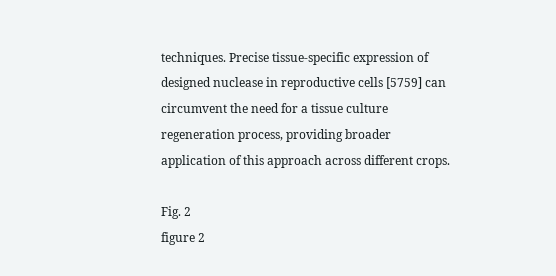techniques. Precise tissue-specific expression of designed nuclease in reproductive cells [5759] can circumvent the need for a tissue culture regeneration process, providing broader application of this approach across different crops.

Fig. 2
figure 2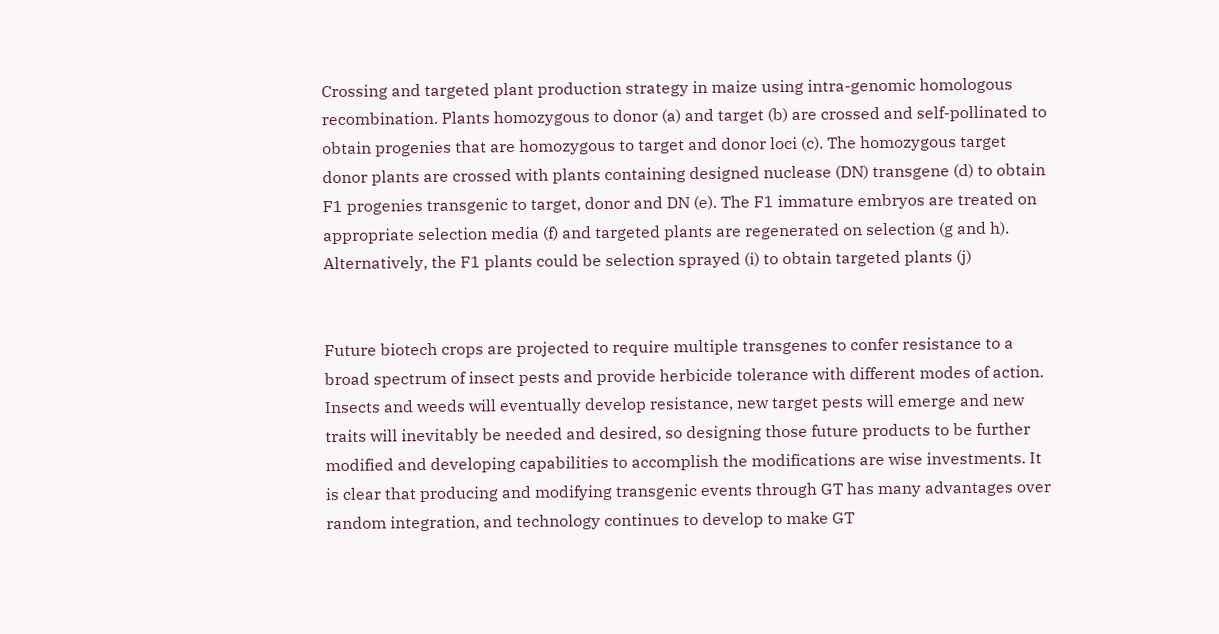Crossing and targeted plant production strategy in maize using intra-genomic homologous recombination. Plants homozygous to donor (a) and target (b) are crossed and self-pollinated to obtain progenies that are homozygous to target and donor loci (c). The homozygous target donor plants are crossed with plants containing designed nuclease (DN) transgene (d) to obtain F1 progenies transgenic to target, donor and DN (e). The F1 immature embryos are treated on appropriate selection media (f) and targeted plants are regenerated on selection (g and h). Alternatively, the F1 plants could be selection sprayed (i) to obtain targeted plants (j)


Future biotech crops are projected to require multiple transgenes to confer resistance to a broad spectrum of insect pests and provide herbicide tolerance with different modes of action. Insects and weeds will eventually develop resistance, new target pests will emerge and new traits will inevitably be needed and desired, so designing those future products to be further modified and developing capabilities to accomplish the modifications are wise investments. It is clear that producing and modifying transgenic events through GT has many advantages over random integration, and technology continues to develop to make GT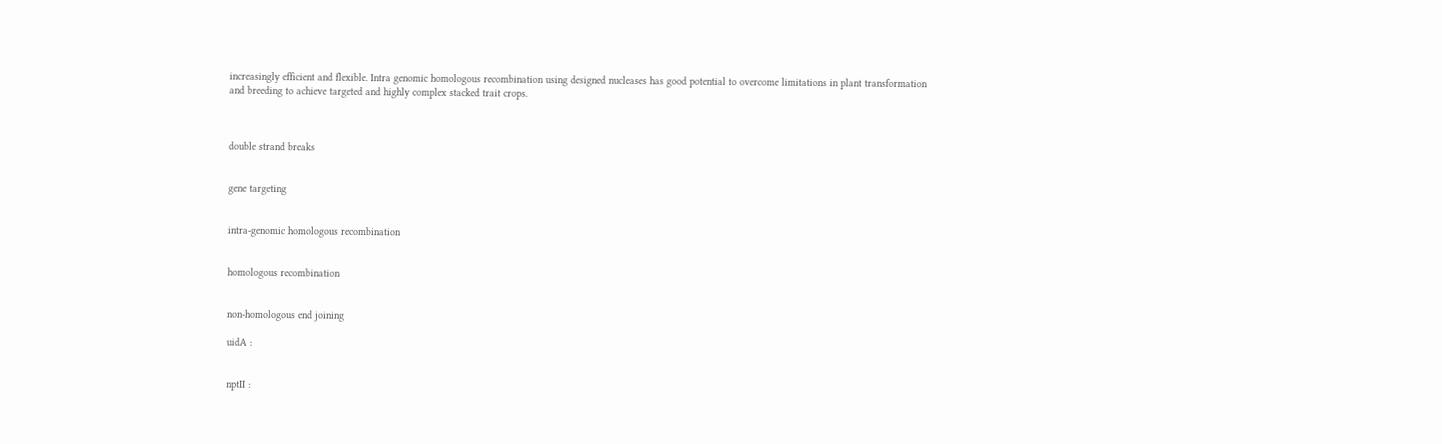increasingly efficient and flexible. Intra genomic homologous recombination using designed nucleases has good potential to overcome limitations in plant transformation and breeding to achieve targeted and highly complex stacked trait crops.



double strand breaks


gene targeting


intra-genomic homologous recombination


homologous recombination


non-homologous end joining

uidA :


nptII :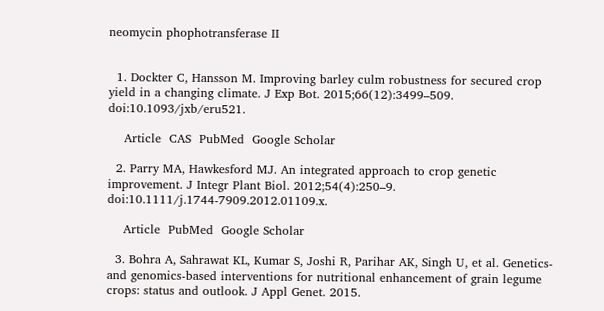neomycin phophotransferase II


  1. Dockter C, Hansson M. Improving barley culm robustness for secured crop yield in a changing climate. J Exp Bot. 2015;66(12):3499–509. doi:10.1093/jxb/eru521.

    Article  CAS  PubMed  Google Scholar

  2. Parry MA, Hawkesford MJ. An integrated approach to crop genetic improvement. J Integr Plant Biol. 2012;54(4):250–9. doi:10.1111/j.1744-7909.2012.01109.x.

    Article  PubMed  Google Scholar

  3. Bohra A, Sahrawat KL, Kumar S, Joshi R, Parihar AK, Singh U, et al. Genetics- and genomics-based interventions for nutritional enhancement of grain legume crops: status and outlook. J Appl Genet. 2015.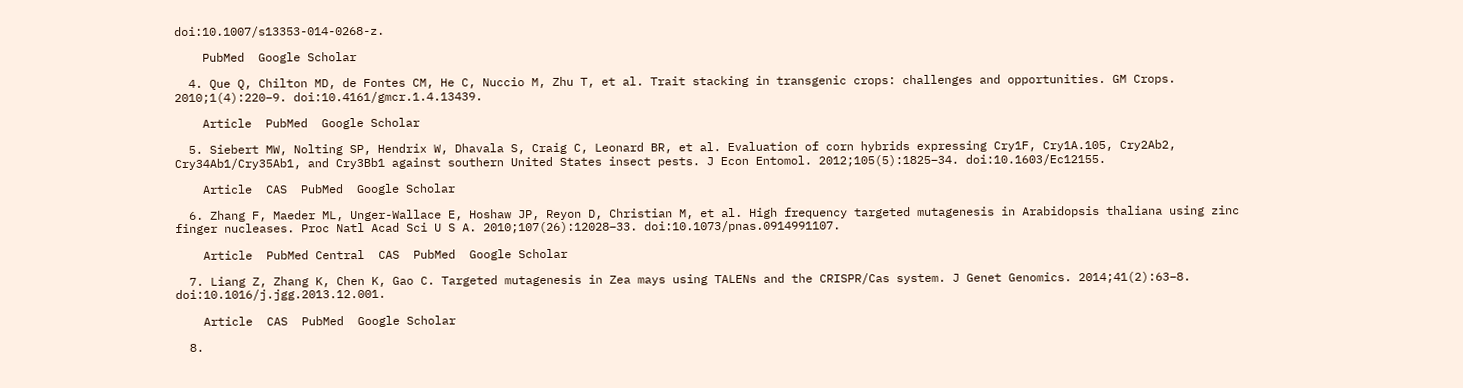doi:10.1007/s13353-014-0268-z.

    PubMed  Google Scholar

  4. Que Q, Chilton MD, de Fontes CM, He C, Nuccio M, Zhu T, et al. Trait stacking in transgenic crops: challenges and opportunities. GM Crops. 2010;1(4):220–9. doi:10.4161/gmcr.1.4.13439.

    Article  PubMed  Google Scholar

  5. Siebert MW, Nolting SP, Hendrix W, Dhavala S, Craig C, Leonard BR, et al. Evaluation of corn hybrids expressing Cry1F, Cry1A.105, Cry2Ab2, Cry34Ab1/Cry35Ab1, and Cry3Bb1 against southern United States insect pests. J Econ Entomol. 2012;105(5):1825–34. doi:10.1603/Ec12155.

    Article  CAS  PubMed  Google Scholar

  6. Zhang F, Maeder ML, Unger-Wallace E, Hoshaw JP, Reyon D, Christian M, et al. High frequency targeted mutagenesis in Arabidopsis thaliana using zinc finger nucleases. Proc Natl Acad Sci U S A. 2010;107(26):12028–33. doi:10.1073/pnas.0914991107.

    Article  PubMed Central  CAS  PubMed  Google Scholar

  7. Liang Z, Zhang K, Chen K, Gao C. Targeted mutagenesis in Zea mays using TALENs and the CRISPR/Cas system. J Genet Genomics. 2014;41(2):63–8. doi:10.1016/j.jgg.2013.12.001.

    Article  CAS  PubMed  Google Scholar

  8.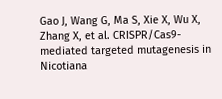Gao J, Wang G, Ma S, Xie X, Wu X, Zhang X, et al. CRISPR/Cas9-mediated targeted mutagenesis in Nicotiana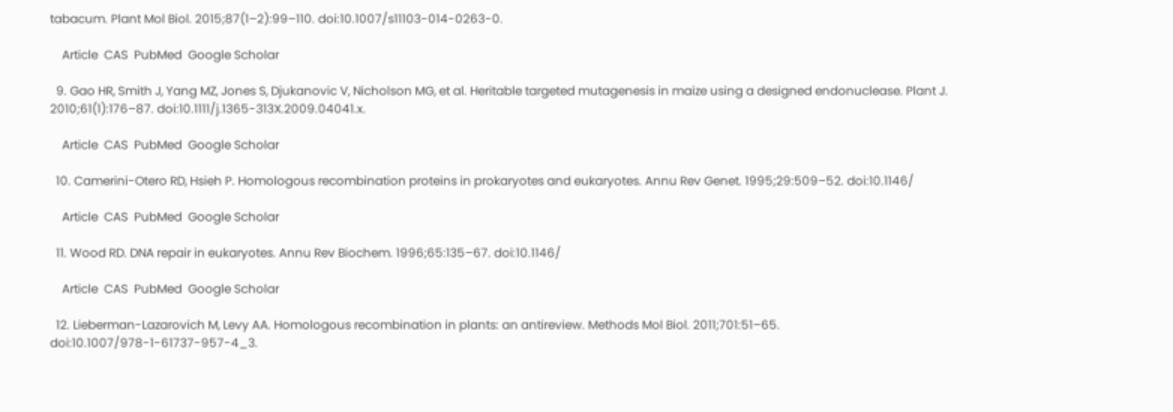tabacum. Plant Mol Biol. 2015;87(1–2):99–110. doi:10.1007/s11103-014-0263-0.

    Article  CAS  PubMed  Google Scholar

  9. Gao HR, Smith J, Yang MZ, Jones S, Djukanovic V, Nicholson MG, et al. Heritable targeted mutagenesis in maize using a designed endonuclease. Plant J. 2010;61(1):176–87. doi:10.1111/j.1365-313X.2009.04041.x.

    Article  CAS  PubMed  Google Scholar

  10. Camerini-Otero RD, Hsieh P. Homologous recombination proteins in prokaryotes and eukaryotes. Annu Rev Genet. 1995;29:509–52. doi:10.1146/

    Article  CAS  PubMed  Google Scholar

  11. Wood RD. DNA repair in eukaryotes. Annu Rev Biochem. 1996;65:135–67. doi:10.1146/

    Article  CAS  PubMed  Google Scholar

  12. Lieberman-Lazarovich M, Levy AA. Homologous recombination in plants: an antireview. Methods Mol Biol. 2011;701:51–65. doi:10.1007/978-1-61737-957-4_3.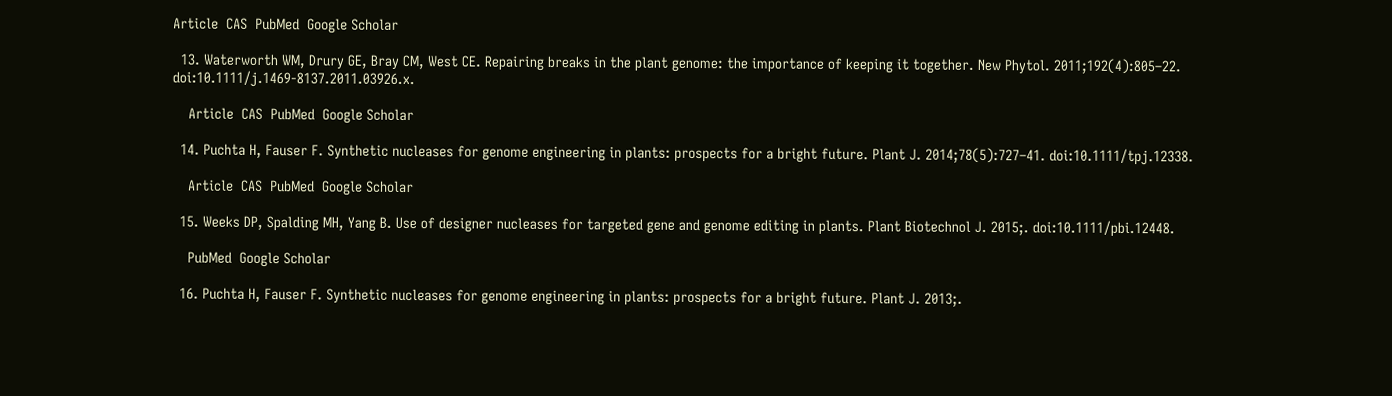Article  CAS  PubMed  Google Scholar

  13. Waterworth WM, Drury GE, Bray CM, West CE. Repairing breaks in the plant genome: the importance of keeping it together. New Phytol. 2011;192(4):805–22. doi:10.1111/j.1469-8137.2011.03926.x.

    Article  CAS  PubMed  Google Scholar

  14. Puchta H, Fauser F. Synthetic nucleases for genome engineering in plants: prospects for a bright future. Plant J. 2014;78(5):727–41. doi:10.1111/tpj.12338.

    Article  CAS  PubMed  Google Scholar

  15. Weeks DP, Spalding MH, Yang B. Use of designer nucleases for targeted gene and genome editing in plants. Plant Biotechnol J. 2015;. doi:10.1111/pbi.12448.

    PubMed  Google Scholar

  16. Puchta H, Fauser F. Synthetic nucleases for genome engineering in plants: prospects for a bright future. Plant J. 2013;.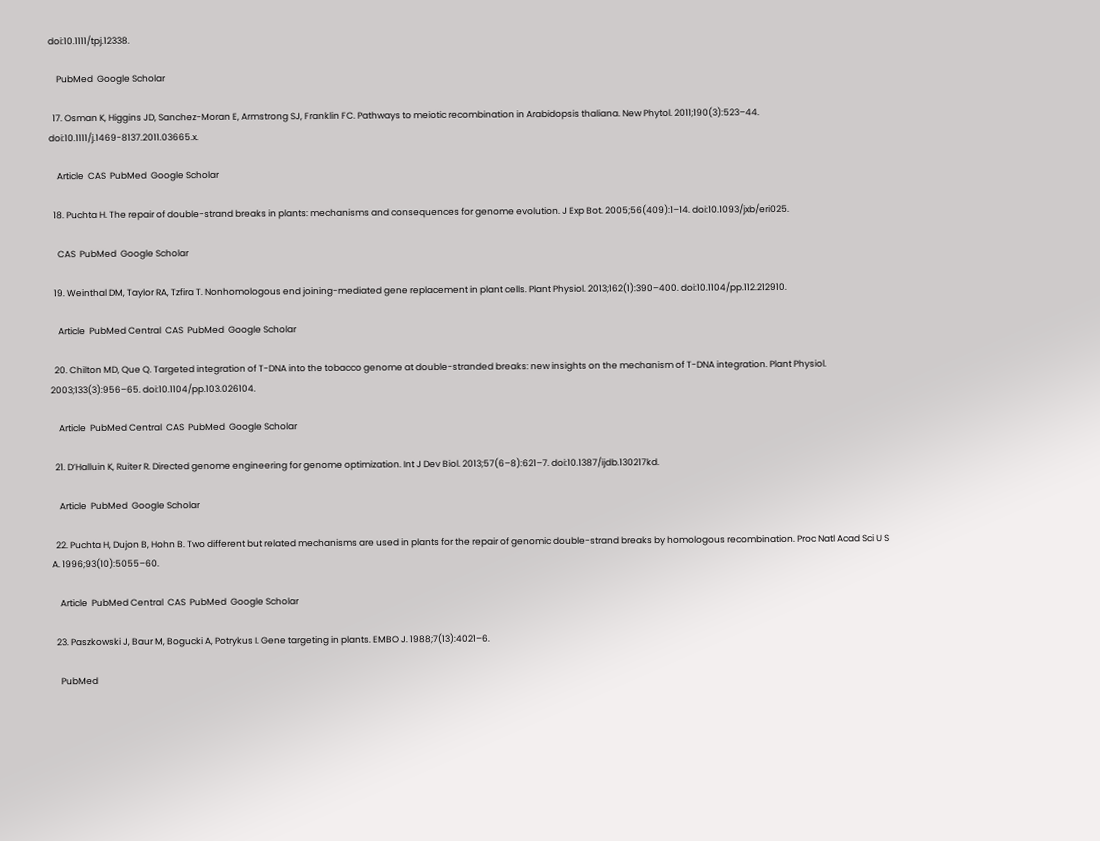doi:10.1111/tpj.12338.

    PubMed  Google Scholar

  17. Osman K, Higgins JD, Sanchez-Moran E, Armstrong SJ, Franklin FC. Pathways to meiotic recombination in Arabidopsis thaliana. New Phytol. 2011;190(3):523–44. doi:10.1111/j.1469-8137.2011.03665.x.

    Article  CAS  PubMed  Google Scholar

  18. Puchta H. The repair of double-strand breaks in plants: mechanisms and consequences for genome evolution. J Exp Bot. 2005;56(409):1–14. doi:10.1093/jxb/eri025.

    CAS  PubMed  Google Scholar

  19. Weinthal DM, Taylor RA, Tzfira T. Nonhomologous end joining-mediated gene replacement in plant cells. Plant Physiol. 2013;162(1):390–400. doi:10.1104/pp.112.212910.

    Article  PubMed Central  CAS  PubMed  Google Scholar

  20. Chilton MD, Que Q. Targeted integration of T-DNA into the tobacco genome at double-stranded breaks: new insights on the mechanism of T-DNA integration. Plant Physiol. 2003;133(3):956–65. doi:10.1104/pp.103.026104.

    Article  PubMed Central  CAS  PubMed  Google Scholar

  21. D’Halluin K, Ruiter R. Directed genome engineering for genome optimization. Int J Dev Biol. 2013;57(6–8):621–7. doi:10.1387/ijdb.130217kd.

    Article  PubMed  Google Scholar

  22. Puchta H, Dujon B, Hohn B. Two different but related mechanisms are used in plants for the repair of genomic double-strand breaks by homologous recombination. Proc Natl Acad Sci U S A. 1996;93(10):5055–60.

    Article  PubMed Central  CAS  PubMed  Google Scholar

  23. Paszkowski J, Baur M, Bogucki A, Potrykus I. Gene targeting in plants. EMBO J. 1988;7(13):4021–6.

    PubMed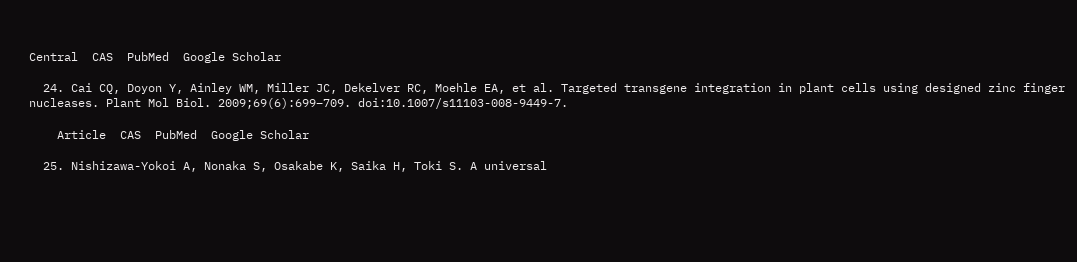Central  CAS  PubMed  Google Scholar

  24. Cai CQ, Doyon Y, Ainley WM, Miller JC, Dekelver RC, Moehle EA, et al. Targeted transgene integration in plant cells using designed zinc finger nucleases. Plant Mol Biol. 2009;69(6):699–709. doi:10.1007/s11103-008-9449-7.

    Article  CAS  PubMed  Google Scholar

  25. Nishizawa-Yokoi A, Nonaka S, Osakabe K, Saika H, Toki S. A universal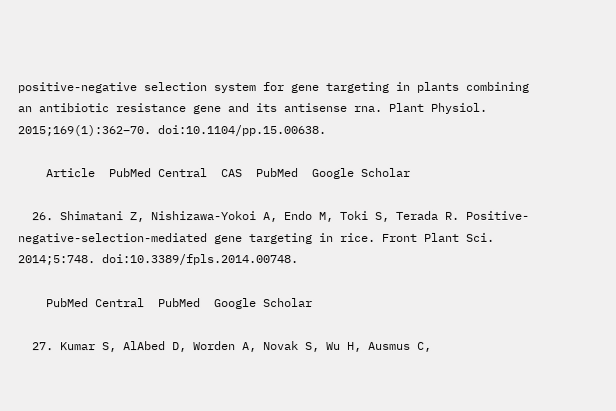positive-negative selection system for gene targeting in plants combining an antibiotic resistance gene and its antisense rna. Plant Physiol. 2015;169(1):362–70. doi:10.1104/pp.15.00638.

    Article  PubMed Central  CAS  PubMed  Google Scholar

  26. Shimatani Z, Nishizawa-Yokoi A, Endo M, Toki S, Terada R. Positive-negative-selection-mediated gene targeting in rice. Front Plant Sci. 2014;5:748. doi:10.3389/fpls.2014.00748.

    PubMed Central  PubMed  Google Scholar

  27. Kumar S, AlAbed D, Worden A, Novak S, Wu H, Ausmus C,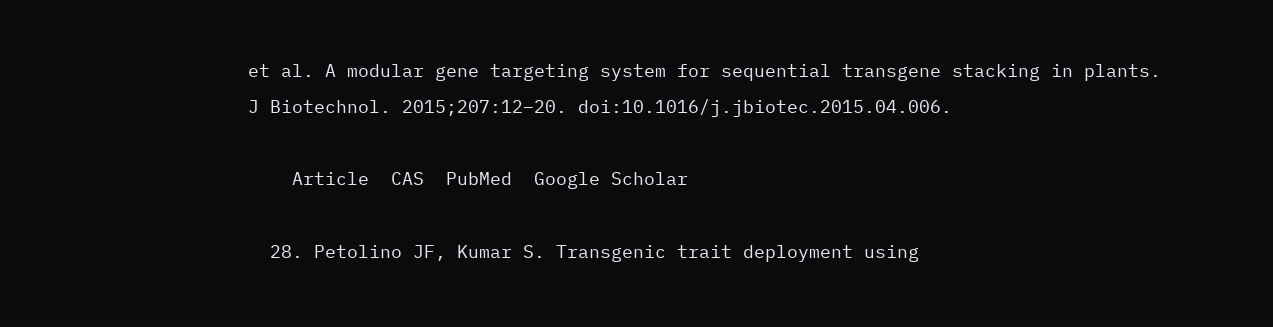et al. A modular gene targeting system for sequential transgene stacking in plants. J Biotechnol. 2015;207:12–20. doi:10.1016/j.jbiotec.2015.04.006.

    Article  CAS  PubMed  Google Scholar

  28. Petolino JF, Kumar S. Transgenic trait deployment using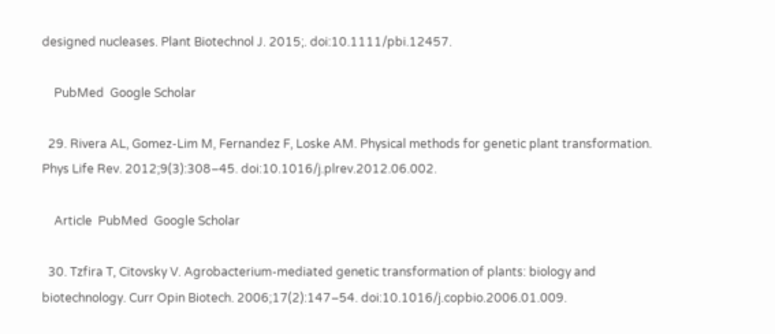designed nucleases. Plant Biotechnol J. 2015;. doi:10.1111/pbi.12457.

    PubMed  Google Scholar

  29. Rivera AL, Gomez-Lim M, Fernandez F, Loske AM. Physical methods for genetic plant transformation. Phys Life Rev. 2012;9(3):308–45. doi:10.1016/j.plrev.2012.06.002.

    Article  PubMed  Google Scholar

  30. Tzfira T, Citovsky V. Agrobacterium-mediated genetic transformation of plants: biology and biotechnology. Curr Opin Biotech. 2006;17(2):147–54. doi:10.1016/j.copbio.2006.01.009.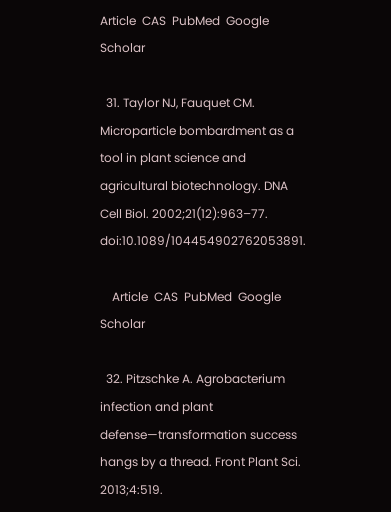Article  CAS  PubMed  Google Scholar

  31. Taylor NJ, Fauquet CM. Microparticle bombardment as a tool in plant science and agricultural biotechnology. DNA Cell Biol. 2002;21(12):963–77. doi:10.1089/104454902762053891.

    Article  CAS  PubMed  Google Scholar

  32. Pitzschke A. Agrobacterium infection and plant defense—transformation success hangs by a thread. Front Plant Sci. 2013;4:519.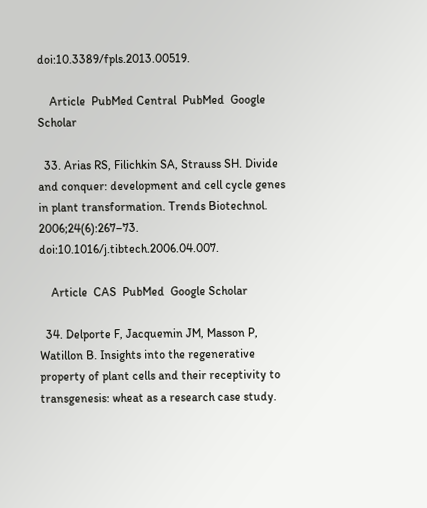doi:10.3389/fpls.2013.00519.

    Article  PubMed Central  PubMed  Google Scholar

  33. Arias RS, Filichkin SA, Strauss SH. Divide and conquer: development and cell cycle genes in plant transformation. Trends Biotechnol. 2006;24(6):267–73. doi:10.1016/j.tibtech.2006.04.007.

    Article  CAS  PubMed  Google Scholar

  34. Delporte F, Jacquemin JM, Masson P, Watillon B. Insights into the regenerative property of plant cells and their receptivity to transgenesis: wheat as a research case study.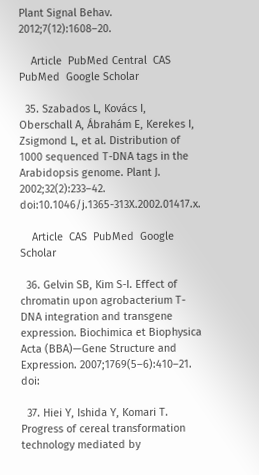Plant Signal Behav. 2012;7(12):1608–20.

    Article  PubMed Central  CAS  PubMed  Google Scholar

  35. Szabados L, Kovács I, Oberschall A, Ábrahám E, Kerekes I, Zsigmond L, et al. Distribution of 1000 sequenced T-DNA tags in the Arabidopsis genome. Plant J. 2002;32(2):233–42. doi:10.1046/j.1365-313X.2002.01417.x.

    Article  CAS  PubMed  Google Scholar

  36. Gelvin SB, Kim S-I. Effect of chromatin upon agrobacterium T-DNA integration and transgene expression. Biochimica et Biophysica Acta (BBA)—Gene Structure and Expression. 2007;1769(5–6):410–21. doi:

  37. Hiei Y, Ishida Y, Komari T. Progress of cereal transformation technology mediated by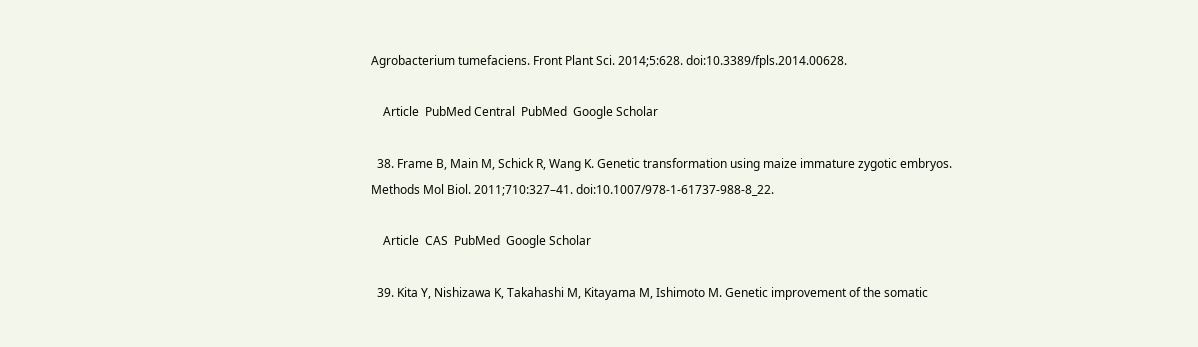Agrobacterium tumefaciens. Front Plant Sci. 2014;5:628. doi:10.3389/fpls.2014.00628.

    Article  PubMed Central  PubMed  Google Scholar

  38. Frame B, Main M, Schick R, Wang K. Genetic transformation using maize immature zygotic embryos. Methods Mol Biol. 2011;710:327–41. doi:10.1007/978-1-61737-988-8_22.

    Article  CAS  PubMed  Google Scholar

  39. Kita Y, Nishizawa K, Takahashi M, Kitayama M, Ishimoto M. Genetic improvement of the somatic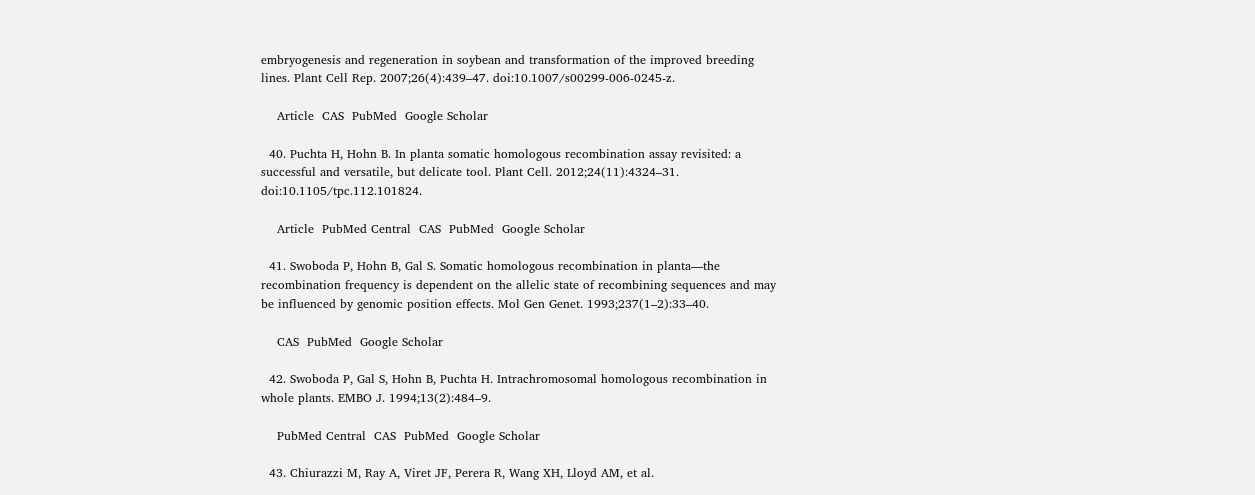embryogenesis and regeneration in soybean and transformation of the improved breeding lines. Plant Cell Rep. 2007;26(4):439–47. doi:10.1007/s00299-006-0245-z.

    Article  CAS  PubMed  Google Scholar

  40. Puchta H, Hohn B. In planta somatic homologous recombination assay revisited: a successful and versatile, but delicate tool. Plant Cell. 2012;24(11):4324–31. doi:10.1105/tpc.112.101824.

    Article  PubMed Central  CAS  PubMed  Google Scholar

  41. Swoboda P, Hohn B, Gal S. Somatic homologous recombination in planta—the recombination frequency is dependent on the allelic state of recombining sequences and may be influenced by genomic position effects. Mol Gen Genet. 1993;237(1–2):33–40.

    CAS  PubMed  Google Scholar

  42. Swoboda P, Gal S, Hohn B, Puchta H. Intrachromosomal homologous recombination in whole plants. EMBO J. 1994;13(2):484–9.

    PubMed Central  CAS  PubMed  Google Scholar

  43. Chiurazzi M, Ray A, Viret JF, Perera R, Wang XH, Lloyd AM, et al.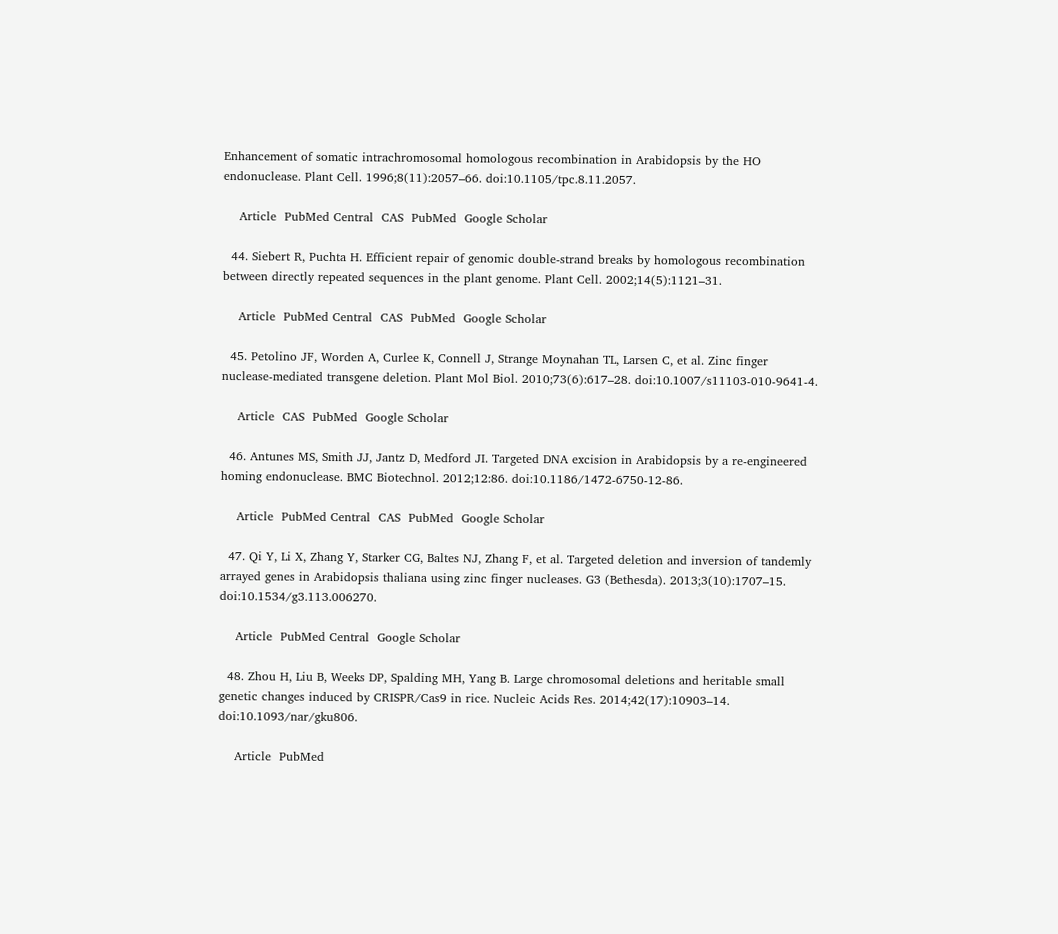Enhancement of somatic intrachromosomal homologous recombination in Arabidopsis by the HO endonuclease. Plant Cell. 1996;8(11):2057–66. doi:10.1105/tpc.8.11.2057.

    Article  PubMed Central  CAS  PubMed  Google Scholar

  44. Siebert R, Puchta H. Efficient repair of genomic double-strand breaks by homologous recombination between directly repeated sequences in the plant genome. Plant Cell. 2002;14(5):1121–31.

    Article  PubMed Central  CAS  PubMed  Google Scholar

  45. Petolino JF, Worden A, Curlee K, Connell J, Strange Moynahan TL, Larsen C, et al. Zinc finger nuclease-mediated transgene deletion. Plant Mol Biol. 2010;73(6):617–28. doi:10.1007/s11103-010-9641-4.

    Article  CAS  PubMed  Google Scholar

  46. Antunes MS, Smith JJ, Jantz D, Medford JI. Targeted DNA excision in Arabidopsis by a re-engineered homing endonuclease. BMC Biotechnol. 2012;12:86. doi:10.1186/1472-6750-12-86.

    Article  PubMed Central  CAS  PubMed  Google Scholar

  47. Qi Y, Li X, Zhang Y, Starker CG, Baltes NJ, Zhang F, et al. Targeted deletion and inversion of tandemly arrayed genes in Arabidopsis thaliana using zinc finger nucleases. G3 (Bethesda). 2013;3(10):1707–15. doi:10.1534/g3.113.006270.

    Article  PubMed Central  Google Scholar

  48. Zhou H, Liu B, Weeks DP, Spalding MH, Yang B. Large chromosomal deletions and heritable small genetic changes induced by CRISPR/Cas9 in rice. Nucleic Acids Res. 2014;42(17):10903–14. doi:10.1093/nar/gku806.

    Article  PubMed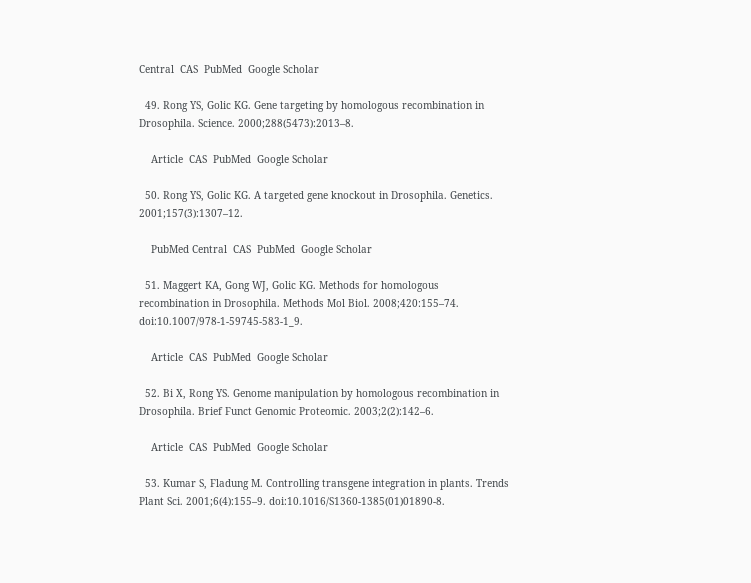Central  CAS  PubMed  Google Scholar

  49. Rong YS, Golic KG. Gene targeting by homologous recombination in Drosophila. Science. 2000;288(5473):2013–8.

    Article  CAS  PubMed  Google Scholar

  50. Rong YS, Golic KG. A targeted gene knockout in Drosophila. Genetics. 2001;157(3):1307–12.

    PubMed Central  CAS  PubMed  Google Scholar

  51. Maggert KA, Gong WJ, Golic KG. Methods for homologous recombination in Drosophila. Methods Mol Biol. 2008;420:155–74. doi:10.1007/978-1-59745-583-1_9.

    Article  CAS  PubMed  Google Scholar

  52. Bi X, Rong YS. Genome manipulation by homologous recombination in Drosophila. Brief Funct Genomic Proteomic. 2003;2(2):142–6.

    Article  CAS  PubMed  Google Scholar

  53. Kumar S, Fladung M. Controlling transgene integration in plants. Trends Plant Sci. 2001;6(4):155–9. doi:10.1016/S1360-1385(01)01890-8.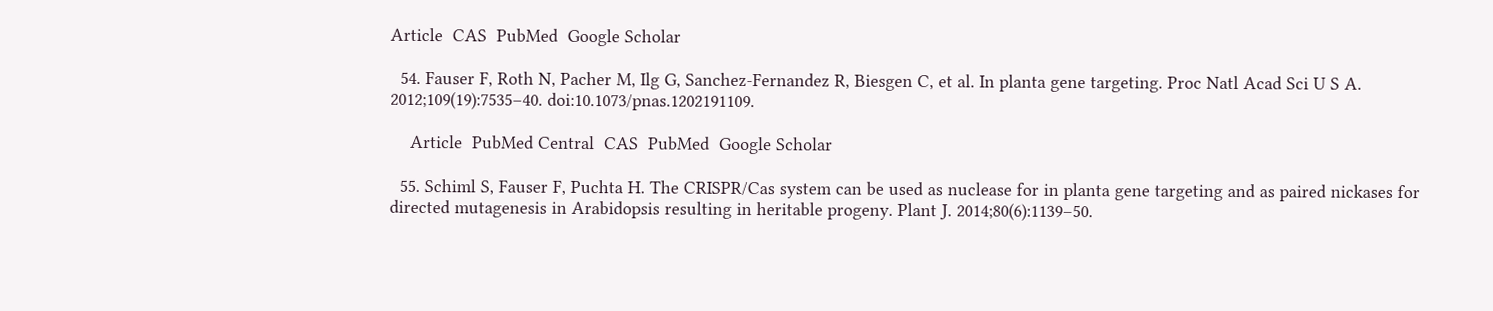Article  CAS  PubMed  Google Scholar

  54. Fauser F, Roth N, Pacher M, Ilg G, Sanchez-Fernandez R, Biesgen C, et al. In planta gene targeting. Proc Natl Acad Sci U S A. 2012;109(19):7535–40. doi:10.1073/pnas.1202191109.

    Article  PubMed Central  CAS  PubMed  Google Scholar

  55. Schiml S, Fauser F, Puchta H. The CRISPR/Cas system can be used as nuclease for in planta gene targeting and as paired nickases for directed mutagenesis in Arabidopsis resulting in heritable progeny. Plant J. 2014;80(6):1139–50.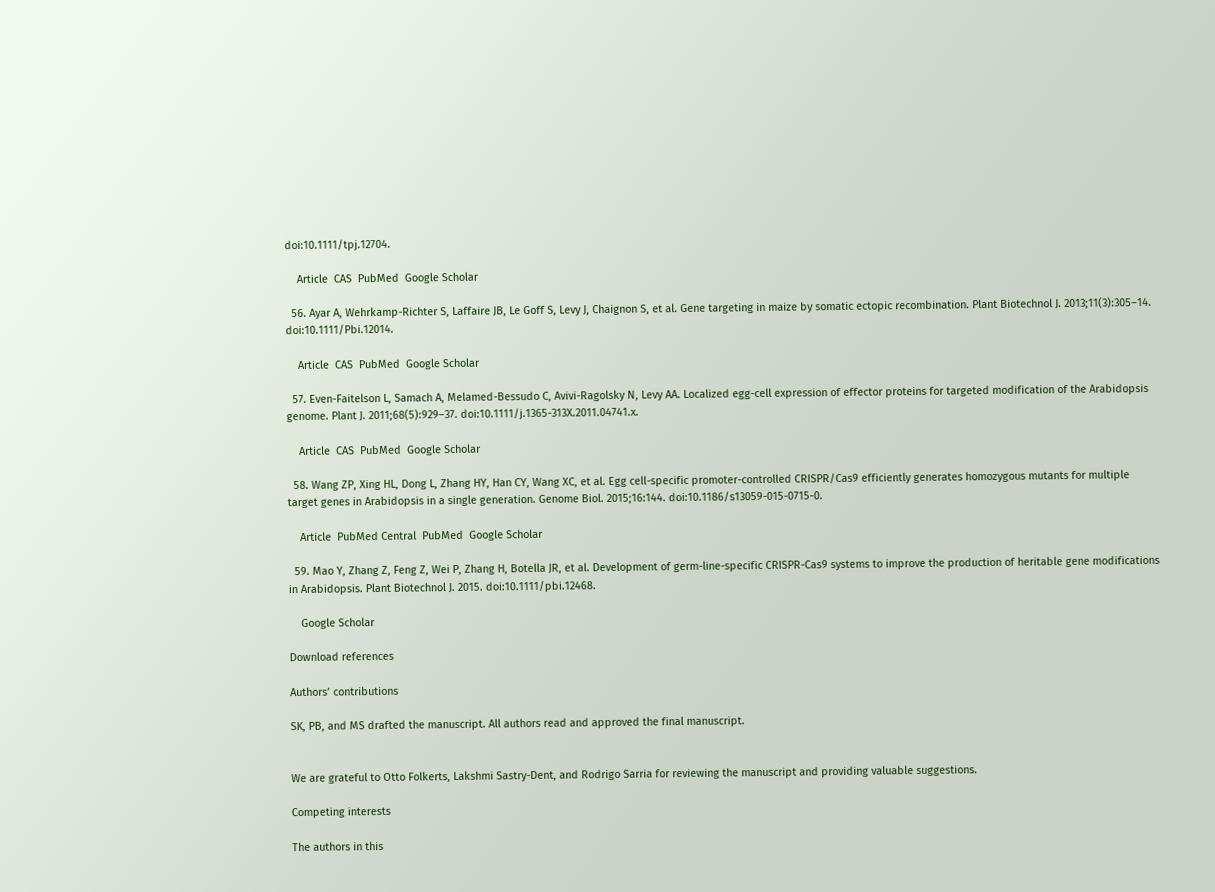doi:10.1111/tpj.12704.

    Article  CAS  PubMed  Google Scholar

  56. Ayar A, Wehrkamp-Richter S, Laffaire JB, Le Goff S, Levy J, Chaignon S, et al. Gene targeting in maize by somatic ectopic recombination. Plant Biotechnol J. 2013;11(3):305–14. doi:10.1111/Pbi.12014.

    Article  CAS  PubMed  Google Scholar

  57. Even-Faitelson L, Samach A, Melamed-Bessudo C, Avivi-Ragolsky N, Levy AA. Localized egg-cell expression of effector proteins for targeted modification of the Arabidopsis genome. Plant J. 2011;68(5):929–37. doi:10.1111/j.1365-313X.2011.04741.x.

    Article  CAS  PubMed  Google Scholar

  58. Wang ZP, Xing HL, Dong L, Zhang HY, Han CY, Wang XC, et al. Egg cell-specific promoter-controlled CRISPR/Cas9 efficiently generates homozygous mutants for multiple target genes in Arabidopsis in a single generation. Genome Biol. 2015;16:144. doi:10.1186/s13059-015-0715-0.

    Article  PubMed Central  PubMed  Google Scholar

  59. Mao Y, Zhang Z, Feng Z, Wei P, Zhang H, Botella JR, et al. Development of germ-line-specific CRISPR-Cas9 systems to improve the production of heritable gene modifications in Arabidopsis. Plant Biotechnol J. 2015. doi:10.1111/pbi.12468.

    Google Scholar

Download references

Authors’ contributions

SK, PB, and MS drafted the manuscript. All authors read and approved the final manuscript.


We are grateful to Otto Folkerts, Lakshmi Sastry-Dent, and Rodrigo Sarria for reviewing the manuscript and providing valuable suggestions.

Competing interests

The authors in this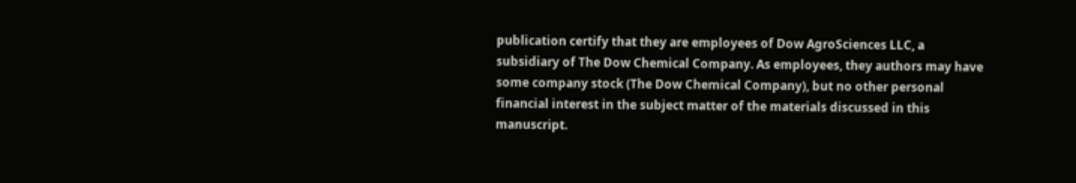publication certify that they are employees of Dow AgroSciences LLC, a subsidiary of The Dow Chemical Company. As employees, they authors may have some company stock (The Dow Chemical Company), but no other personal financial interest in the subject matter of the materials discussed in this manuscript.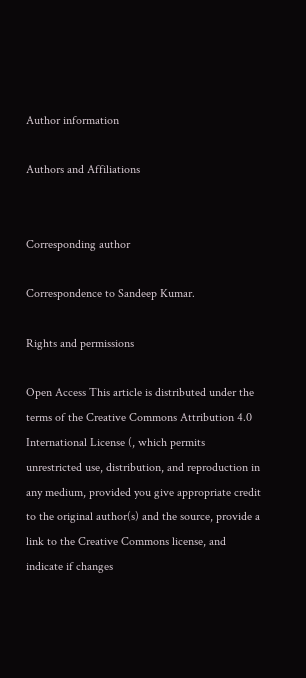Author information

Authors and Affiliations


Corresponding author

Correspondence to Sandeep Kumar.

Rights and permissions

Open Access This article is distributed under the terms of the Creative Commons Attribution 4.0 International License (, which permits unrestricted use, distribution, and reproduction in any medium, provided you give appropriate credit to the original author(s) and the source, provide a link to the Creative Commons license, and indicate if changes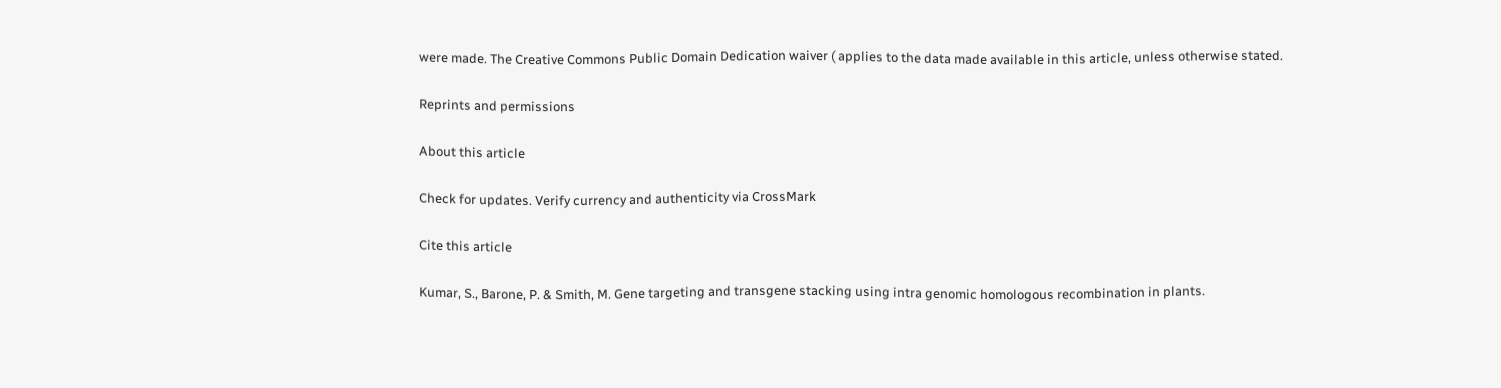were made. The Creative Commons Public Domain Dedication waiver ( applies to the data made available in this article, unless otherwise stated.

Reprints and permissions

About this article

Check for updates. Verify currency and authenticity via CrossMark

Cite this article

Kumar, S., Barone, P. & Smith, M. Gene targeting and transgene stacking using intra genomic homologous recombination in plants.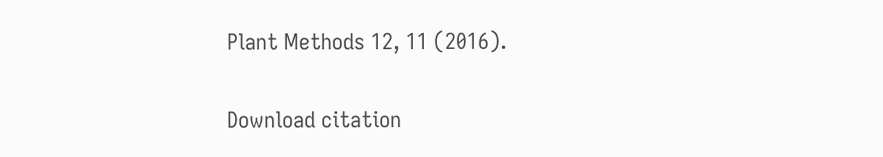Plant Methods 12, 11 (2016).

Download citation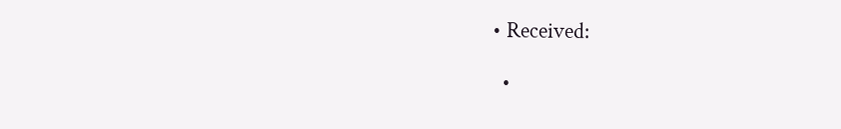• Received:

  •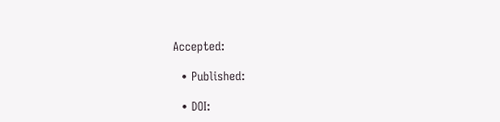Accepted:

  • Published:

  • DOI: